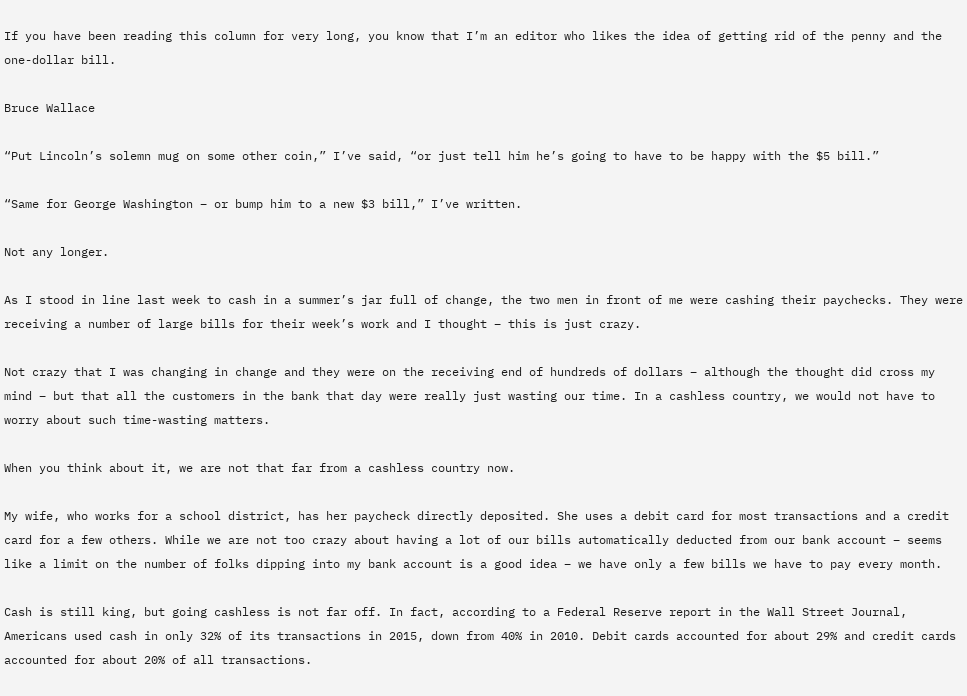If you have been reading this column for very long, you know that I’m an editor who likes the idea of getting rid of the penny and the one-dollar bill.

Bruce Wallace

“Put Lincoln’s solemn mug on some other coin,” I’ve said, “or just tell him he’s going to have to be happy with the $5 bill.”

“Same for George Washington – or bump him to a new $3 bill,” I’ve written.

Not any longer.

As I stood in line last week to cash in a summer’s jar full of change, the two men in front of me were cashing their paychecks. They were receiving a number of large bills for their week’s work and I thought – this is just crazy.

Not crazy that I was changing in change and they were on the receiving end of hundreds of dollars – although the thought did cross my mind – but that all the customers in the bank that day were really just wasting our time. In a cashless country, we would not have to worry about such time-wasting matters.

When you think about it, we are not that far from a cashless country now.

My wife, who works for a school district, has her paycheck directly deposited. She uses a debit card for most transactions and a credit card for a few others. While we are not too crazy about having a lot of our bills automatically deducted from our bank account – seems like a limit on the number of folks dipping into my bank account is a good idea – we have only a few bills we have to pay every month.

Cash is still king, but going cashless is not far off. In fact, according to a Federal Reserve report in the Wall Street Journal, Americans used cash in only 32% of its transactions in 2015, down from 40% in 2010. Debit cards accounted for about 29% and credit cards accounted for about 20% of all transactions.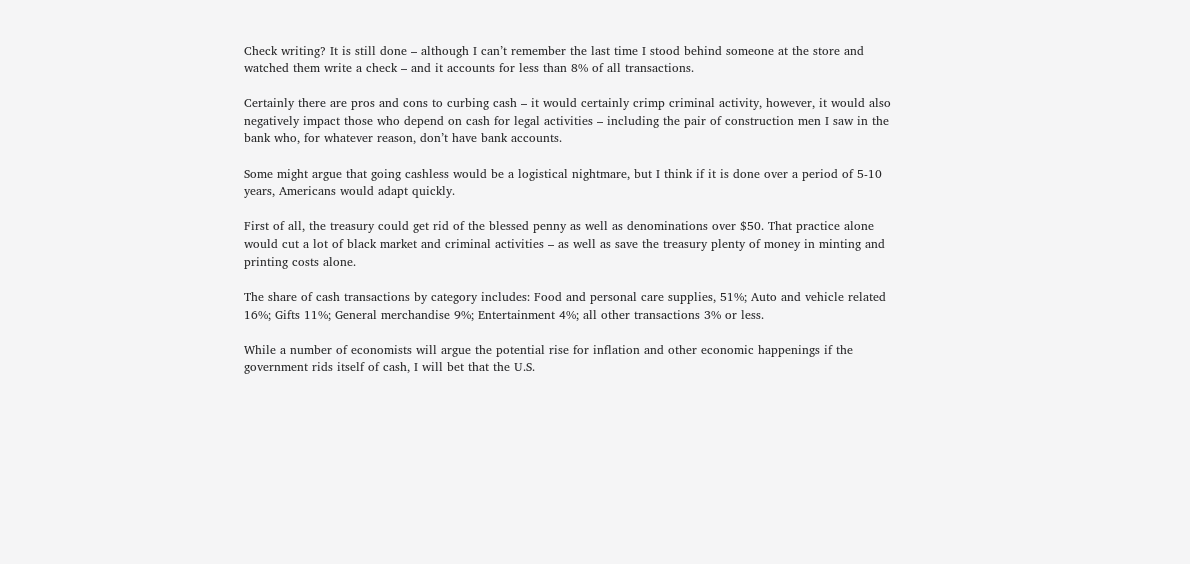Check writing? It is still done – although I can’t remember the last time I stood behind someone at the store and watched them write a check – and it accounts for less than 8% of all transactions.

Certainly there are pros and cons to curbing cash – it would certainly crimp criminal activity, however, it would also negatively impact those who depend on cash for legal activities – including the pair of construction men I saw in the bank who, for whatever reason, don’t have bank accounts.

Some might argue that going cashless would be a logistical nightmare, but I think if it is done over a period of 5-10 years, Americans would adapt quickly.

First of all, the treasury could get rid of the blessed penny as well as denominations over $50. That practice alone would cut a lot of black market and criminal activities – as well as save the treasury plenty of money in minting and printing costs alone.

The share of cash transactions by category includes: Food and personal care supplies, 51%; Auto and vehicle related 16%; Gifts 11%; General merchandise 9%; Entertainment 4%; all other transactions 3% or less.

While a number of economists will argue the potential rise for inflation and other economic happenings if the government rids itself of cash, I will bet that the U.S.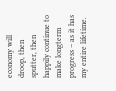economy will droop, then sputter, then happily continue to make longterm progress – as it has my entire lifetime.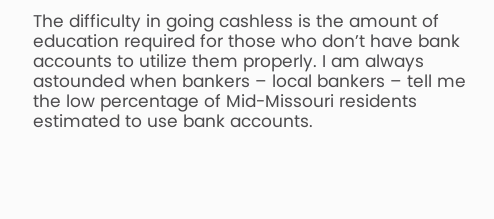The difficulty in going cashless is the amount of education required for those who don’t have bank accounts to utilize them properly. I am always astounded when bankers – local bankers – tell me the low percentage of Mid-Missouri residents estimated to use bank accounts.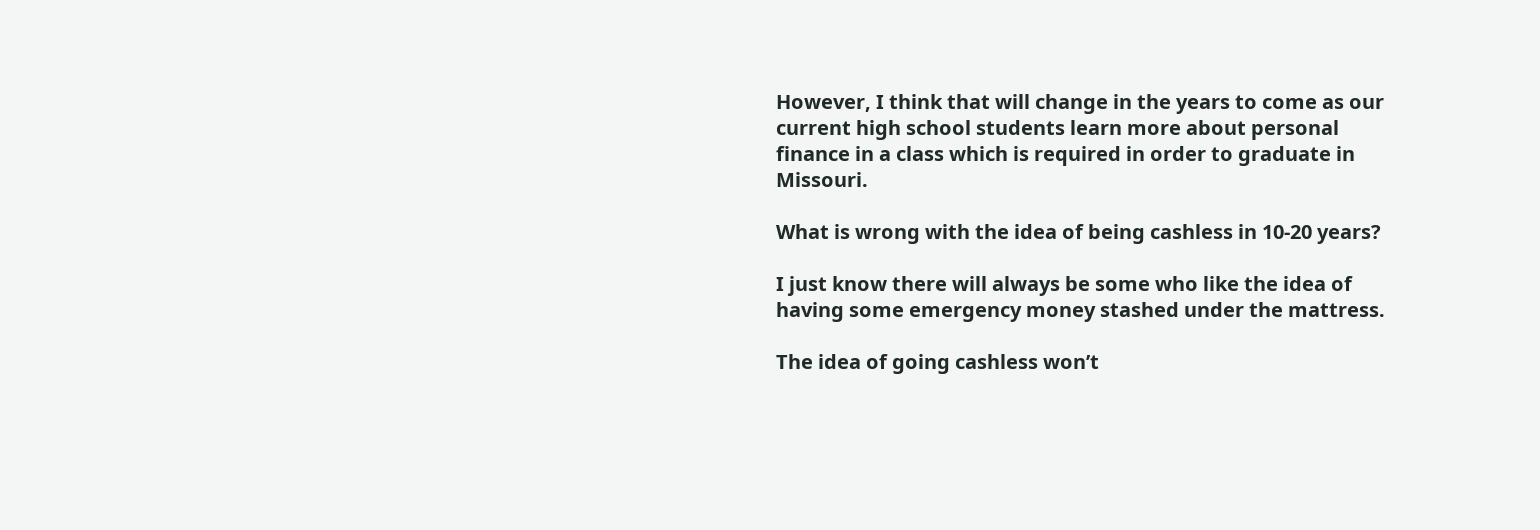However, I think that will change in the years to come as our current high school students learn more about personal finance in a class which is required in order to graduate in Missouri.

What is wrong with the idea of being cashless in 10-20 years?

I just know there will always be some who like the idea of having some emergency money stashed under the mattress.

The idea of going cashless won’t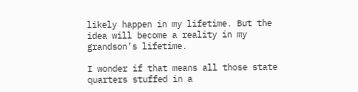likely happen in my lifetime. But the idea will become a reality in my grandson’s lifetime.

I wonder if that means all those state quarters stuffed in a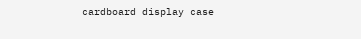cardboard display case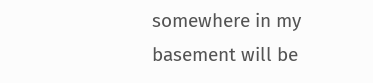somewhere in my basement will be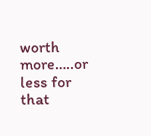worth more…..or less for that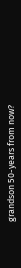grandson 50-years from now?